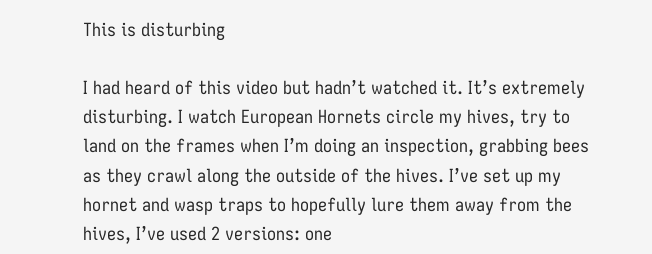This is disturbing

I had heard of this video but hadn’t watched it. It’s extremely disturbing. I watch European Hornets circle my hives, try to land on the frames when I’m doing an inspection, grabbing bees as they crawl along the outside of the hives. I’ve set up my hornet and wasp traps to hopefully lure them away from the hives, I’ve used 2 versions: one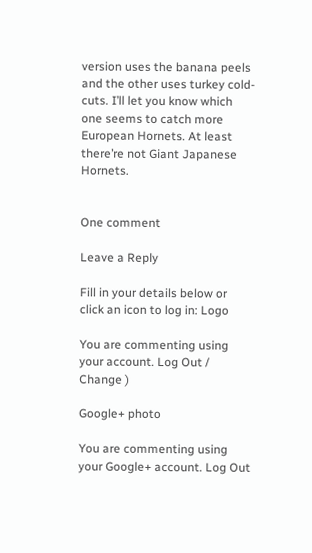version uses the banana peels and the other uses turkey cold-cuts. I’ll let you know which one seems to catch more European Hornets. At least there’re not Giant Japanese Hornets.


One comment

Leave a Reply

Fill in your details below or click an icon to log in: Logo

You are commenting using your account. Log Out /  Change )

Google+ photo

You are commenting using your Google+ account. Log Out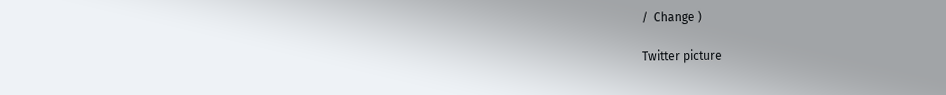/  Change )

Twitter picture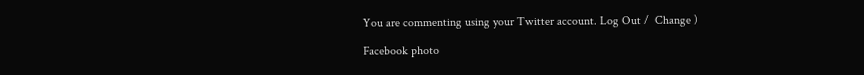You are commenting using your Twitter account. Log Out /  Change )

Facebook photo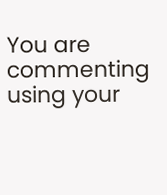You are commenting using your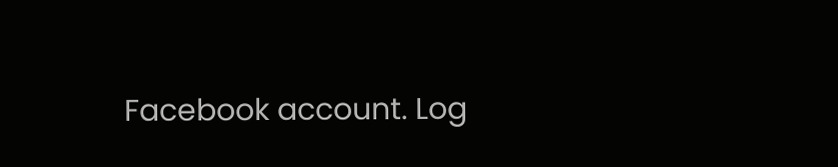Facebook account. Log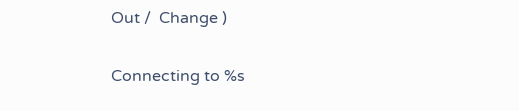Out /  Change )


Connecting to %s